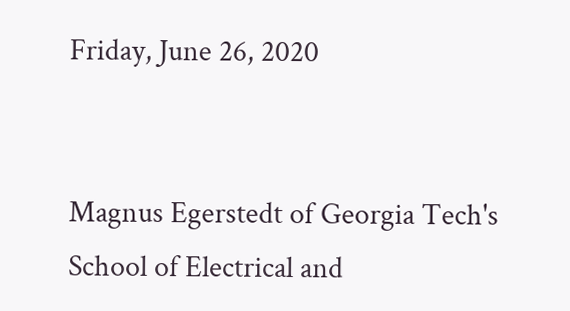Friday, June 26, 2020


Magnus Egerstedt of Georgia Tech's School of Electrical and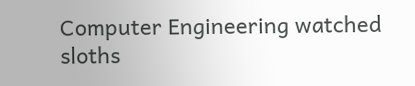Computer Engineering watched sloths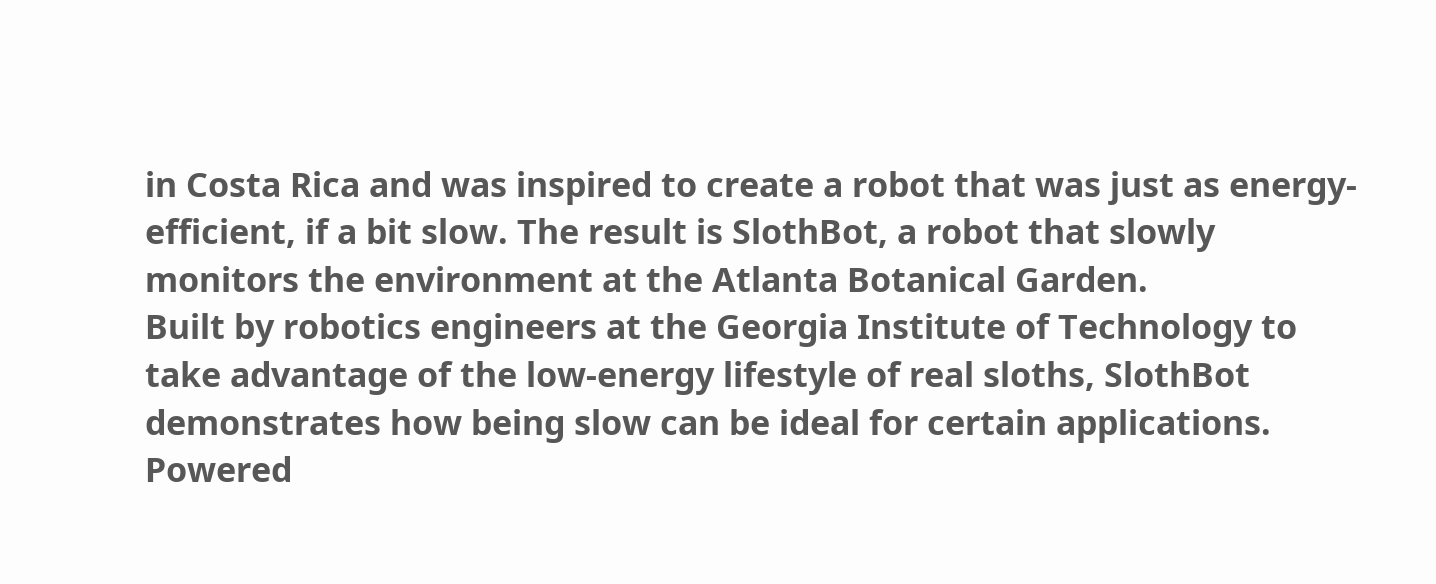in Costa Rica and was inspired to create a robot that was just as energy-efficient, if a bit slow. The result is SlothBot, a robot that slowly monitors the environment at the Atlanta Botanical Garden.
Built by robotics engineers at the Georgia Institute of Technology to take advantage of the low-energy lifestyle of real sloths, SlothBot demonstrates how being slow can be ideal for certain applications. Powered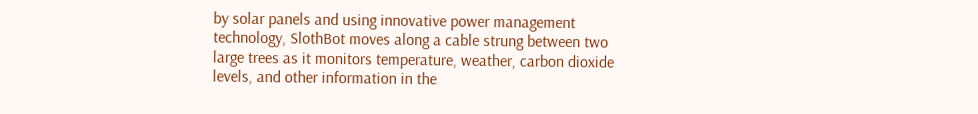by solar panels and using innovative power management technology, SlothBot moves along a cable strung between two large trees as it monitors temperature, weather, carbon dioxide levels, and other information in the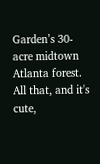Garden’s 30-acre midtown Atlanta forest.
All that, and it's cute,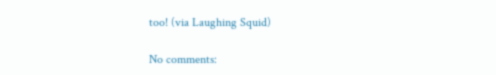too! (via Laughing Squid)

No comments: